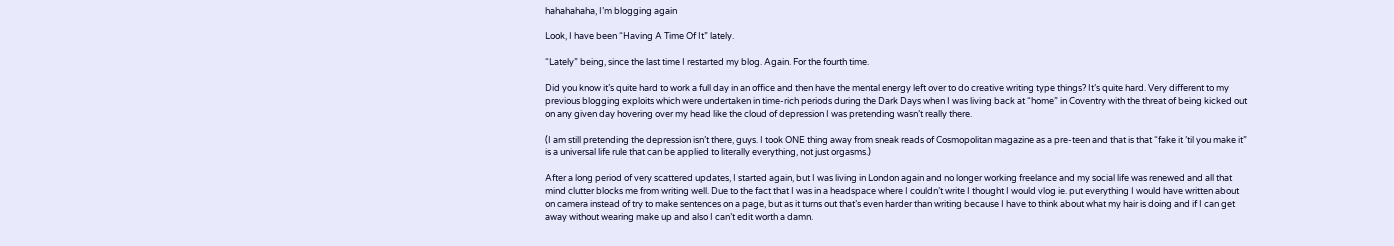hahahahaha, I’m blogging again

Look, I have been “Having A Time Of It” lately.

“Lately” being, since the last time I restarted my blog. Again. For the fourth time.

Did you know it’s quite hard to work a full day in an office and then have the mental energy left over to do creative writing type things? It’s quite hard. Very different to my previous blogging exploits which were undertaken in time-rich periods during the Dark Days when I was living back at “home” in Coventry with the threat of being kicked out on any given day hovering over my head like the cloud of depression I was pretending wasn’t really there.

(I am still pretending the depression isn’t there, guys. I took ONE thing away from sneak reads of Cosmopolitan magazine as a pre-teen and that is that “fake it ’til you make it” is a universal life rule that can be applied to literally everything, not just orgasms.)

After a long period of very scattered updates, I started again, but I was living in London again and no longer working freelance and my social life was renewed and all that mind clutter blocks me from writing well. Due to the fact that I was in a headspace where I couldn’t write I thought I would vlog ie. put everything I would have written about on camera instead of try to make sentences on a page, but as it turns out that’s even harder than writing because I have to think about what my hair is doing and if I can get away without wearing make up and also I can’t edit worth a damn.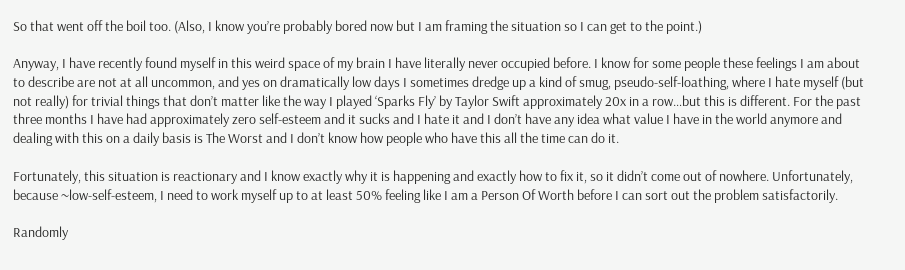So that went off the boil too. (Also, I know you’re probably bored now but I am framing the situation so I can get to the point.)

Anyway, I have recently found myself in this weird space of my brain I have literally never occupied before. I know for some people these feelings I am about to describe are not at all uncommon, and yes on dramatically low days I sometimes dredge up a kind of smug, pseudo-self-loathing, where I hate myself (but not really) for trivial things that don’t matter like the way I played ‘Sparks Fly’ by Taylor Swift approximately 20x in a row…but this is different. For the past three months I have had approximately zero self-esteem and it sucks and I hate it and I don’t have any idea what value I have in the world anymore and dealing with this on a daily basis is The Worst and I don’t know how people who have this all the time can do it.

Fortunately, this situation is reactionary and I know exactly why it is happening and exactly how to fix it, so it didn’t come out of nowhere. Unfortunately, because ~low-self-esteem, I need to work myself up to at least 50% feeling like I am a Person Of Worth before I can sort out the problem satisfactorily.

Randomly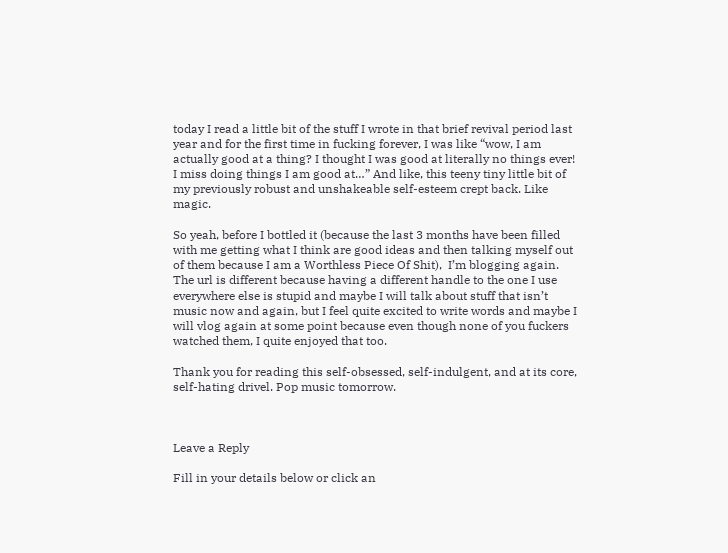today I read a little bit of the stuff I wrote in that brief revival period last year and for the first time in fucking forever, I was like “wow, I am actually good at a thing? I thought I was good at literally no things ever! I miss doing things I am good at…” And like, this teeny tiny little bit of my previously robust and unshakeable self-esteem crept back. Like magic.

So yeah, before I bottled it (because the last 3 months have been filled with me getting what I think are good ideas and then talking myself out of them because I am a Worthless Piece Of Shit),  I’m blogging again. The url is different because having a different handle to the one I use everywhere else is stupid and maybe I will talk about stuff that isn’t music now and again, but I feel quite excited to write words and maybe I will vlog again at some point because even though none of you fuckers watched them, I quite enjoyed that too.

Thank you for reading this self-obsessed, self-indulgent, and at its core, self-hating drivel. Pop music tomorrow.



Leave a Reply

Fill in your details below or click an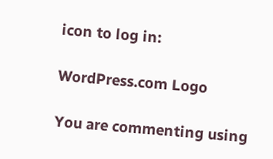icon to log in:

WordPress.com Logo

You are commenting using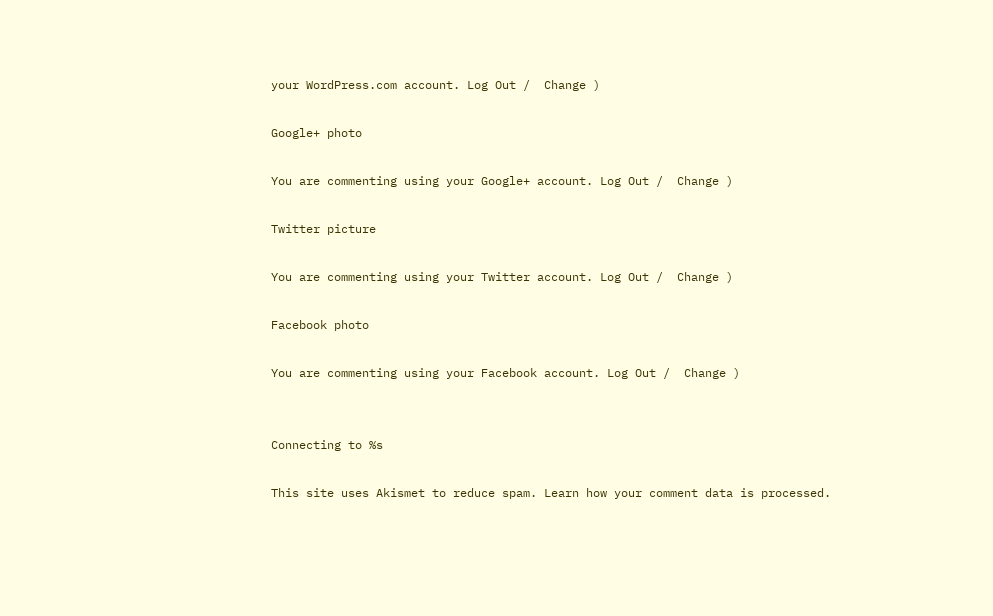your WordPress.com account. Log Out /  Change )

Google+ photo

You are commenting using your Google+ account. Log Out /  Change )

Twitter picture

You are commenting using your Twitter account. Log Out /  Change )

Facebook photo

You are commenting using your Facebook account. Log Out /  Change )


Connecting to %s

This site uses Akismet to reduce spam. Learn how your comment data is processed.